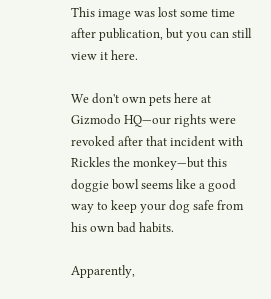This image was lost some time after publication, but you can still view it here.

We don't own pets here at Gizmodo HQ—our rights were revoked after that incident with Rickles the monkey—but this doggie bowl seems like a good way to keep your dog safe from his own bad habits.

Apparently,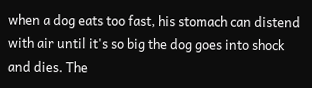when a dog eats too fast, his stomach can distend with air until it's so big the dog goes into shock and dies. The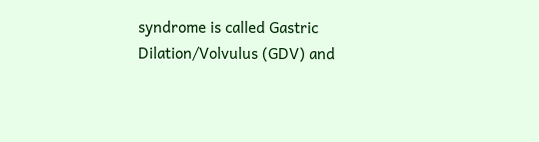syndrome is called Gastric Dilation/Volvulus (GDV) and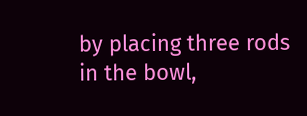by placing three rods in the bowl,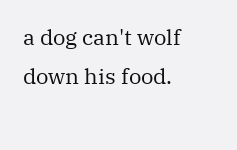a dog can't wolf down his food.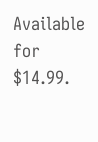Available for $14.99.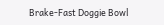Brake-Fast Doggie Bowl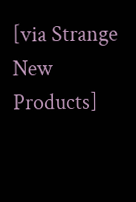[via Strange New Products]